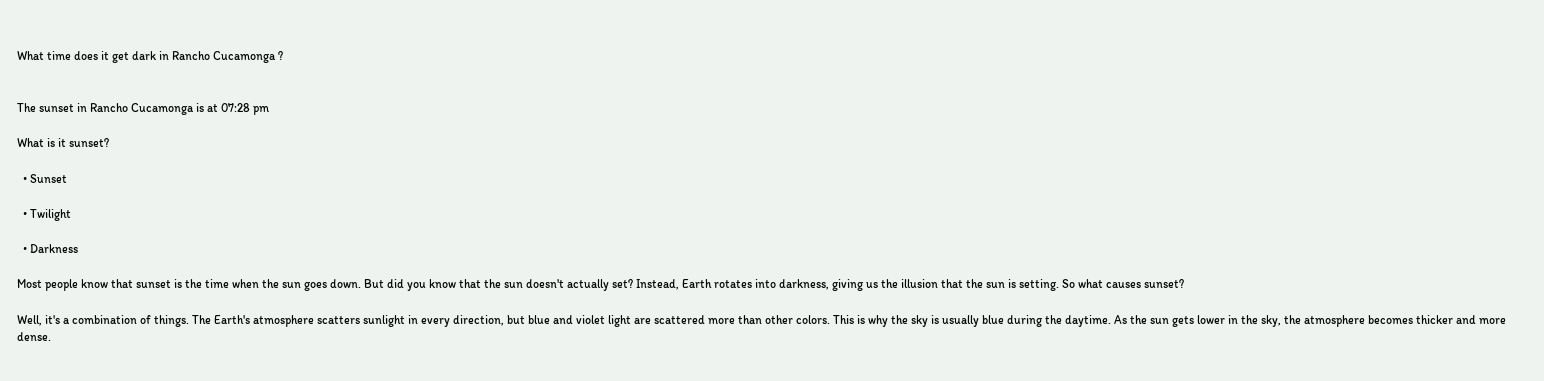What time does it get dark in Rancho Cucamonga ?


The sunset in Rancho Cucamonga is at 07:28 pm

What is it sunset?

  • Sunset

  • Twilight

  • Darkness

Most people know that sunset is the time when the sun goes down. But did you know that the sun doesn't actually set? Instead, Earth rotates into darkness, giving us the illusion that the sun is setting. So what causes sunset?

Well, it's a combination of things. The Earth's atmosphere scatters sunlight in every direction, but blue and violet light are scattered more than other colors. This is why the sky is usually blue during the daytime. As the sun gets lower in the sky, the atmosphere becomes thicker and more dense.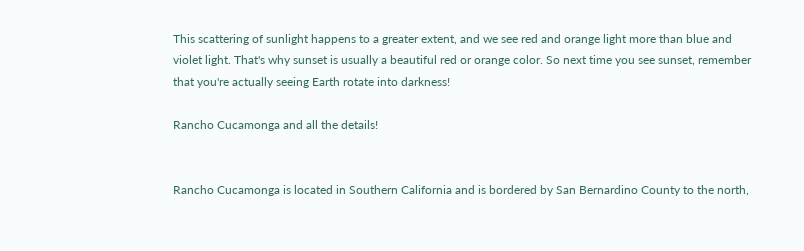This scattering of sunlight happens to a greater extent, and we see red and orange light more than blue and violet light. That's why sunset is usually a beautiful red or orange color. So next time you see sunset, remember that you're actually seeing Earth rotate into darkness!

Rancho Cucamonga and all the details!


Rancho Cucamonga is located in Southern California and is bordered by San Bernardino County to the north,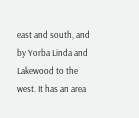east and south, and by Yorba Linda and Lakewood to the west. It has an area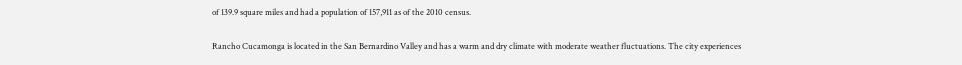of 139.9 square miles and had a population of 157,911 as of the 2010 census.

Rancho Cucamonga is located in the San Bernardino Valley and has a warm and dry climate with moderate weather fluctuations. The city experiences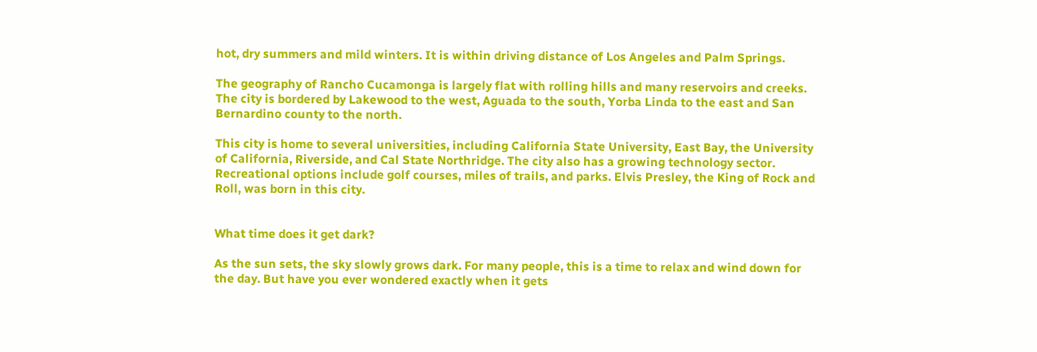hot, dry summers and mild winters. It is within driving distance of Los Angeles and Palm Springs.

The geography of Rancho Cucamonga is largely flat with rolling hills and many reservoirs and creeks. The city is bordered by Lakewood to the west, Aguada to the south, Yorba Linda to the east and San Bernardino county to the north.

This city is home to several universities, including California State University, East Bay, the University of California, Riverside, and Cal State Northridge. The city also has a growing technology sector. Recreational options include golf courses, miles of trails, and parks. Elvis Presley, the King of Rock and Roll, was born in this city.


What time does it get dark?

As the sun sets, the sky slowly grows dark. For many people, this is a time to relax and wind down for the day. But have you ever wondered exactly when it gets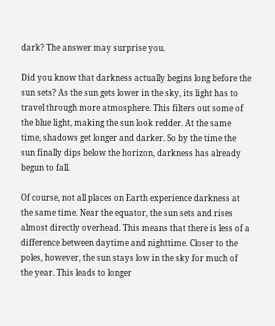dark? The answer may surprise you.

Did you know that darkness actually begins long before the sun sets? As the sun gets lower in the sky, its light has to travel through more atmosphere. This filters out some of the blue light, making the sun look redder. At the same time, shadows get longer and darker. So by the time the sun finally dips below the horizon, darkness has already begun to fall.

Of course, not all places on Earth experience darkness at the same time. Near the equator, the sun sets and rises almost directly overhead. This means that there is less of a difference between daytime and nighttime. Closer to the poles, however, the sun stays low in the sky for much of the year. This leads to longer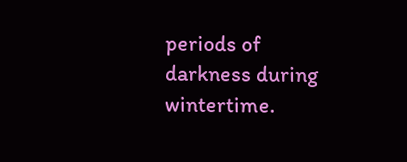periods of darkness during wintertime.